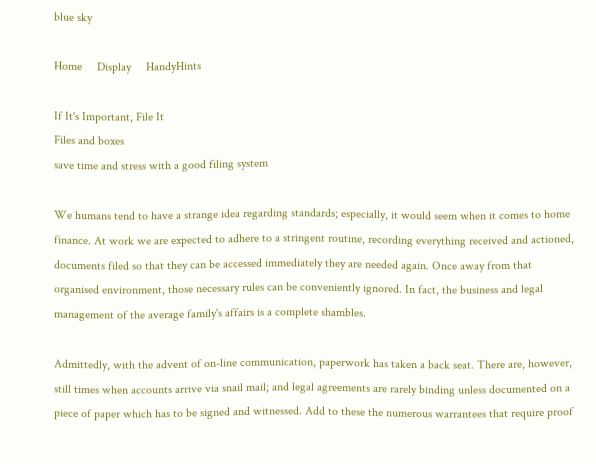blue sky

Home     Display     HandyHints

If It's Important, File It
Files and boxes
save time and stress with a good filing system

We humans tend to have a strange idea regarding standards; especially, it would seem when it comes to home finance. At work we are expected to adhere to a stringent routine, recording everything received and actioned, documents filed so that they can be accessed immediately they are needed again. Once away from that organised environment, those necessary rules can be conveniently ignored. In fact, the business and legal management of the average family's affairs is a complete shambles.

Admittedly, with the advent of on-line communication, paperwork has taken a back seat. There are, however, still times when accounts arrive via snail mail; and legal agreements are rarely binding unless documented on a piece of paper which has to be signed and witnessed. Add to these the numerous warrantees that require proof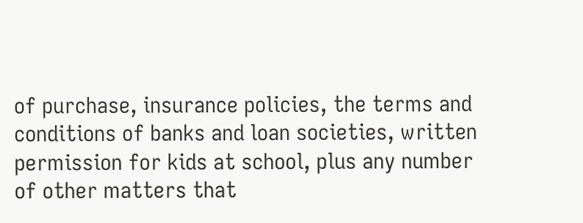of purchase, insurance policies, the terms and conditions of banks and loan societies, written permission for kids at school, plus any number of other matters that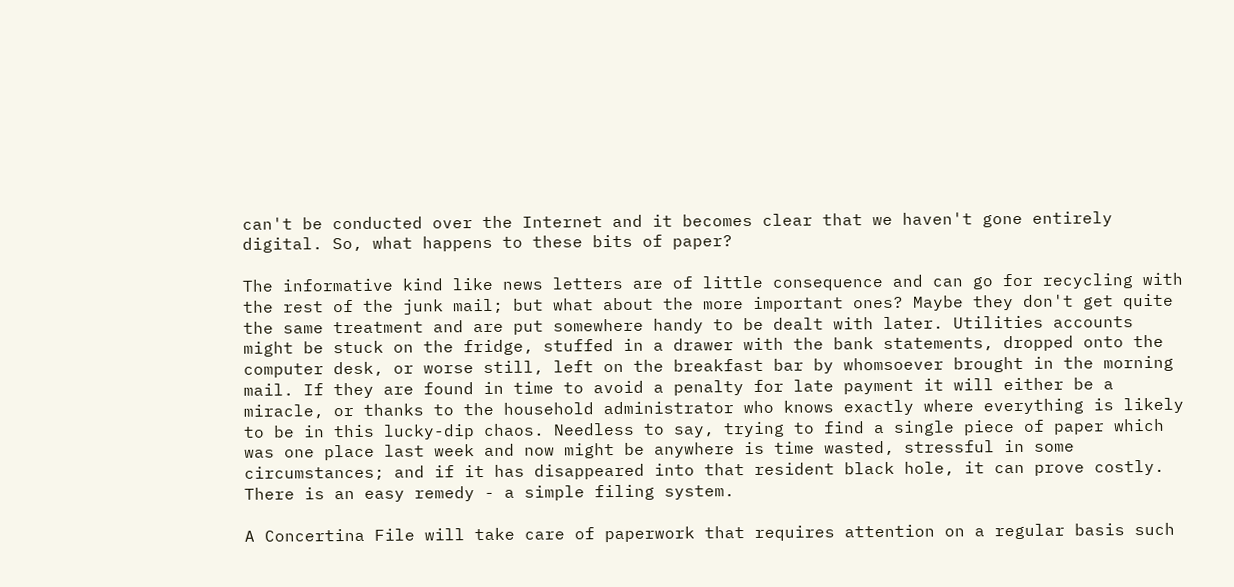can't be conducted over the Internet and it becomes clear that we haven't gone entirely digital. So, what happens to these bits of paper?

The informative kind like news letters are of little consequence and can go for recycling with the rest of the junk mail; but what about the more important ones? Maybe they don't get quite the same treatment and are put somewhere handy to be dealt with later. Utilities accounts might be stuck on the fridge, stuffed in a drawer with the bank statements, dropped onto the computer desk, or worse still, left on the breakfast bar by whomsoever brought in the morning mail. If they are found in time to avoid a penalty for late payment it will either be a miracle, or thanks to the household administrator who knows exactly where everything is likely to be in this lucky-dip chaos. Needless to say, trying to find a single piece of paper which was one place last week and now might be anywhere is time wasted, stressful in some circumstances; and if it has disappeared into that resident black hole, it can prove costly. There is an easy remedy - a simple filing system.

A Concertina File will take care of paperwork that requires attention on a regular basis such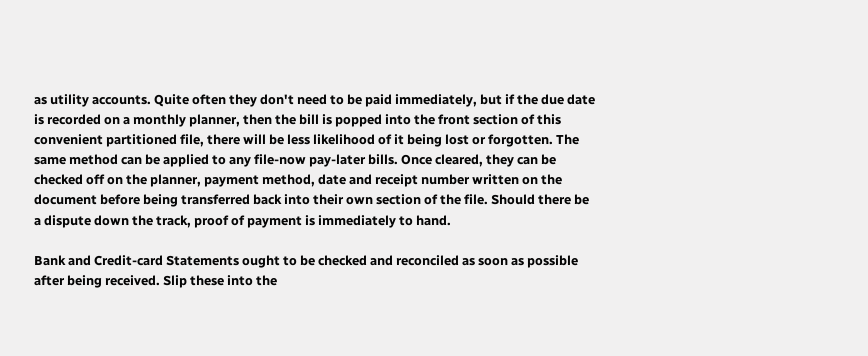as utility accounts. Quite often they don't need to be paid immediately, but if the due date is recorded on a monthly planner, then the bill is popped into the front section of this convenient partitioned file, there will be less likelihood of it being lost or forgotten. The same method can be applied to any file-now pay-later bills. Once cleared, they can be checked off on the planner, payment method, date and receipt number written on the document before being transferred back into their own section of the file. Should there be a dispute down the track, proof of payment is immediately to hand.

Bank and Credit-card Statements ought to be checked and reconciled as soon as possible after being received. Slip these into the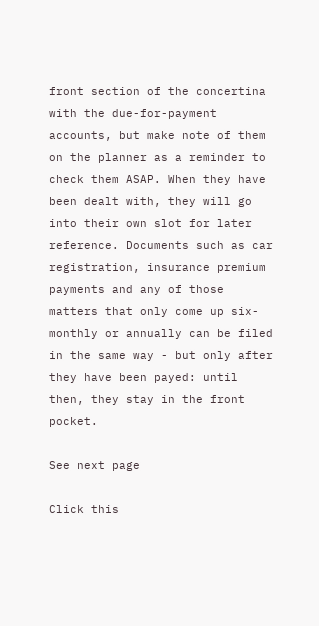front section of the concertina with the due-for-payment accounts, but make note of them on the planner as a reminder to check them ASAP. When they have been dealt with, they will go into their own slot for later reference. Documents such as car registration, insurance premium payments and any of those matters that only come up six-monthly or annually can be filed in the same way - but only after they have been payed: until then, they stay in the front pocket.

See next page

Click this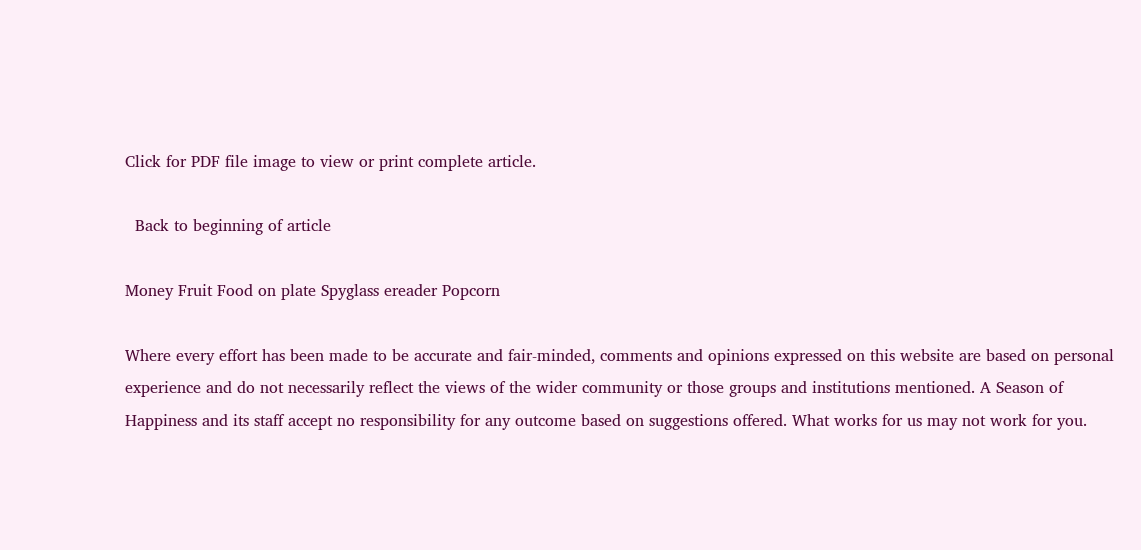Click for PDF file image to view or print complete article.

  Back to beginning of article

Money Fruit Food on plate Spyglass ereader Popcorn

Where every effort has been made to be accurate and fair-minded, comments and opinions expressed on this website are based on personal experience and do not necessarily reflect the views of the wider community or those groups and institutions mentioned. A Season of Happiness and its staff accept no responsibility for any outcome based on suggestions offered. What works for us may not work for you.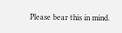Please bear this in mind.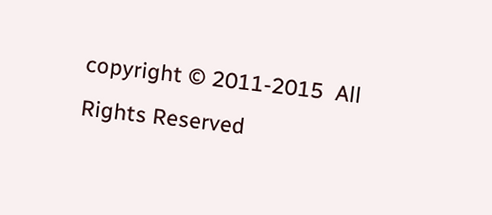copyright © 2011-2015  All Rights Reserved